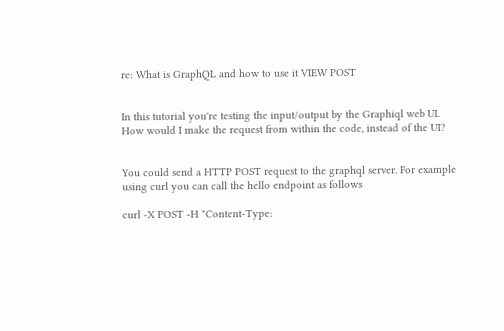re: What is GraphQL and how to use it VIEW POST


In this tutorial you're testing the input/output by the Graphiql web UI.
How would I make the request from within the code, instead of the UI?


You could send a HTTP POST request to the graphql server. For example using curl you can call the hello endpoint as follows

curl -X POST -H "Content-Type: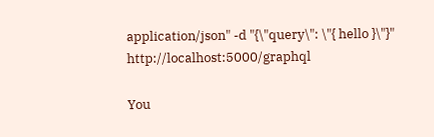application/json" -d "{\"query\": \"{ hello }\"}" http://localhost:5000/graphql

You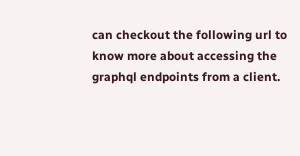can checkout the following url to know more about accessing the graphql endpoints from a client.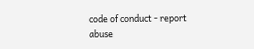code of conduct - report abuse